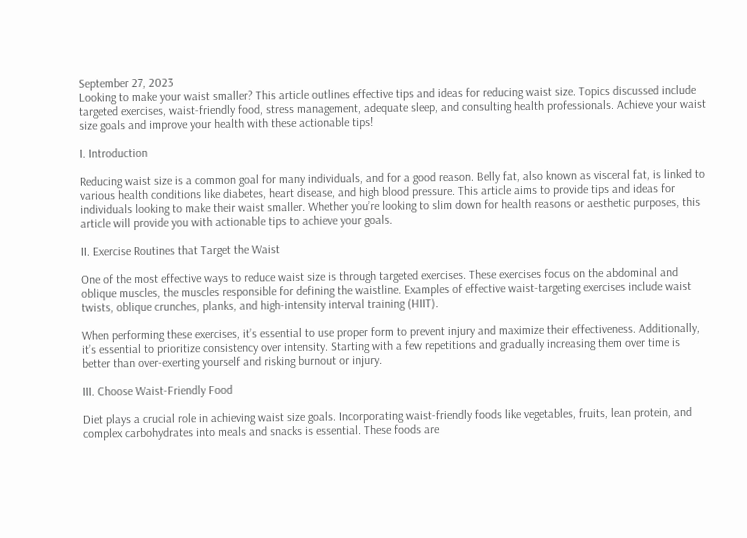September 27, 2023
Looking to make your waist smaller? This article outlines effective tips and ideas for reducing waist size. Topics discussed include targeted exercises, waist-friendly food, stress management, adequate sleep, and consulting health professionals. Achieve your waist size goals and improve your health with these actionable tips!

I. Introduction

Reducing waist size is a common goal for many individuals, and for a good reason. Belly fat, also known as visceral fat, is linked to various health conditions like diabetes, heart disease, and high blood pressure. This article aims to provide tips and ideas for individuals looking to make their waist smaller. Whether you’re looking to slim down for health reasons or aesthetic purposes, this article will provide you with actionable tips to achieve your goals.

II. Exercise Routines that Target the Waist

One of the most effective ways to reduce waist size is through targeted exercises. These exercises focus on the abdominal and oblique muscles, the muscles responsible for defining the waistline. Examples of effective waist-targeting exercises include waist twists, oblique crunches, planks, and high-intensity interval training (HIIT).

When performing these exercises, it’s essential to use proper form to prevent injury and maximize their effectiveness. Additionally, it’s essential to prioritize consistency over intensity. Starting with a few repetitions and gradually increasing them over time is better than over-exerting yourself and risking burnout or injury.

III. Choose Waist-Friendly Food

Diet plays a crucial role in achieving waist size goals. Incorporating waist-friendly foods like vegetables, fruits, lean protein, and complex carbohydrates into meals and snacks is essential. These foods are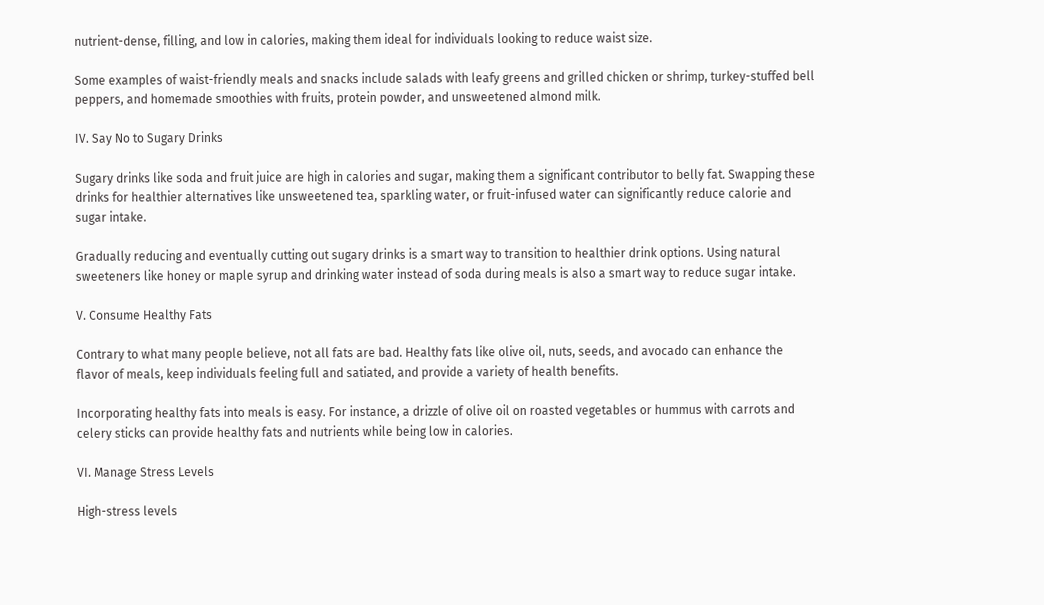nutrient-dense, filling, and low in calories, making them ideal for individuals looking to reduce waist size.

Some examples of waist-friendly meals and snacks include salads with leafy greens and grilled chicken or shrimp, turkey-stuffed bell peppers, and homemade smoothies with fruits, protein powder, and unsweetened almond milk.

IV. Say No to Sugary Drinks

Sugary drinks like soda and fruit juice are high in calories and sugar, making them a significant contributor to belly fat. Swapping these drinks for healthier alternatives like unsweetened tea, sparkling water, or fruit-infused water can significantly reduce calorie and sugar intake.

Gradually reducing and eventually cutting out sugary drinks is a smart way to transition to healthier drink options. Using natural sweeteners like honey or maple syrup and drinking water instead of soda during meals is also a smart way to reduce sugar intake.

V. Consume Healthy Fats

Contrary to what many people believe, not all fats are bad. Healthy fats like olive oil, nuts, seeds, and avocado can enhance the flavor of meals, keep individuals feeling full and satiated, and provide a variety of health benefits.

Incorporating healthy fats into meals is easy. For instance, a drizzle of olive oil on roasted vegetables or hummus with carrots and celery sticks can provide healthy fats and nutrients while being low in calories.

VI. Manage Stress Levels

High-stress levels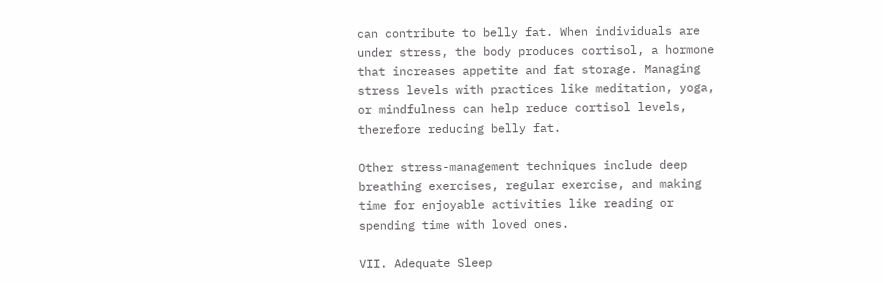can contribute to belly fat. When individuals are under stress, the body produces cortisol, a hormone that increases appetite and fat storage. Managing stress levels with practices like meditation, yoga, or mindfulness can help reduce cortisol levels, therefore reducing belly fat.

Other stress-management techniques include deep breathing exercises, regular exercise, and making time for enjoyable activities like reading or spending time with loved ones.

VII. Adequate Sleep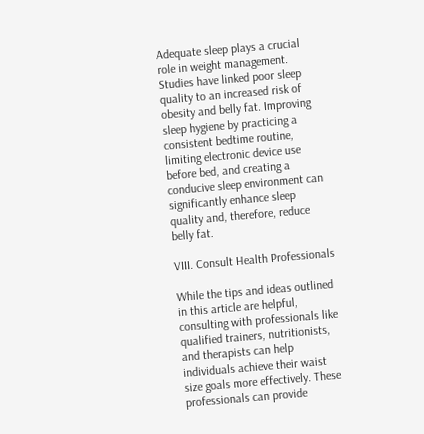Adequate sleep plays a crucial role in weight management. Studies have linked poor sleep quality to an increased risk of obesity and belly fat. Improving sleep hygiene by practicing a consistent bedtime routine, limiting electronic device use before bed, and creating a conducive sleep environment can significantly enhance sleep quality and, therefore, reduce belly fat.

VIII. Consult Health Professionals

While the tips and ideas outlined in this article are helpful, consulting with professionals like qualified trainers, nutritionists, and therapists can help individuals achieve their waist size goals more effectively. These professionals can provide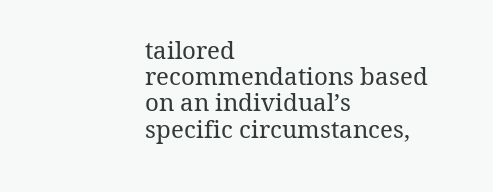tailored recommendations based on an individual’s specific circumstances,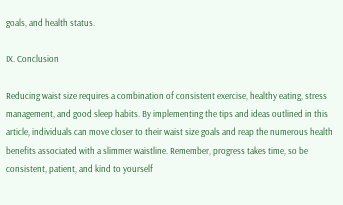goals, and health status.

IX. Conclusion

Reducing waist size requires a combination of consistent exercise, healthy eating, stress management, and good sleep habits. By implementing the tips and ideas outlined in this article, individuals can move closer to their waist size goals and reap the numerous health benefits associated with a slimmer waistline. Remember, progress takes time, so be consistent, patient, and kind to yourself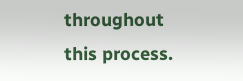throughout this process.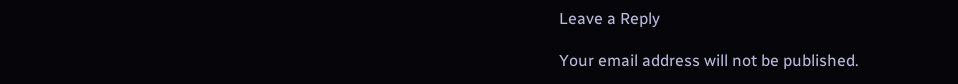Leave a Reply

Your email address will not be published.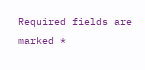Required fields are marked *